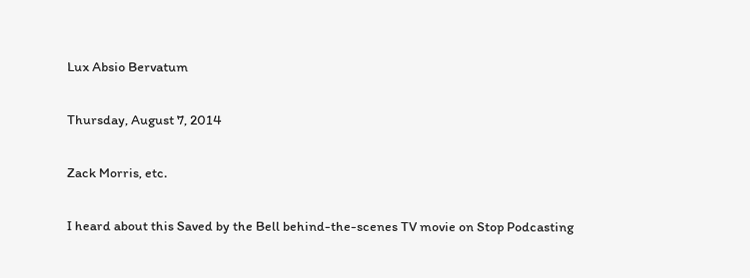Lux Absio Bervatum

Thursday, August 7, 2014

Zack Morris, etc.

I heard about this Saved by the Bell behind-the-scenes TV movie on Stop Podcasting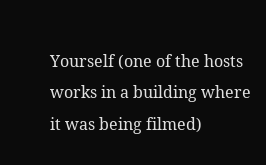Yourself (one of the hosts works in a building where it was being filmed)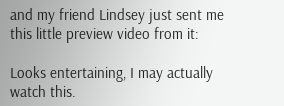and my friend Lindsey just sent me this little preview video from it:

Looks entertaining, I may actually watch this.